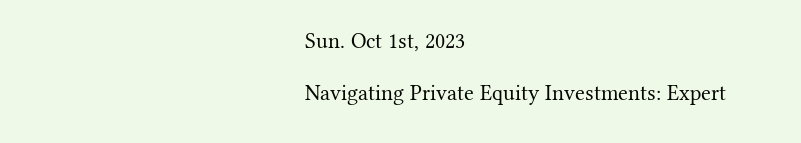Sun. Oct 1st, 2023

Navigating Private Equity Investments: Expert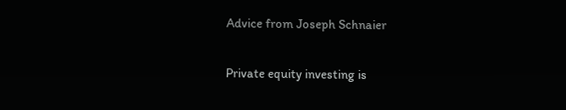Advice from Joseph Schnaier


Private equity investing is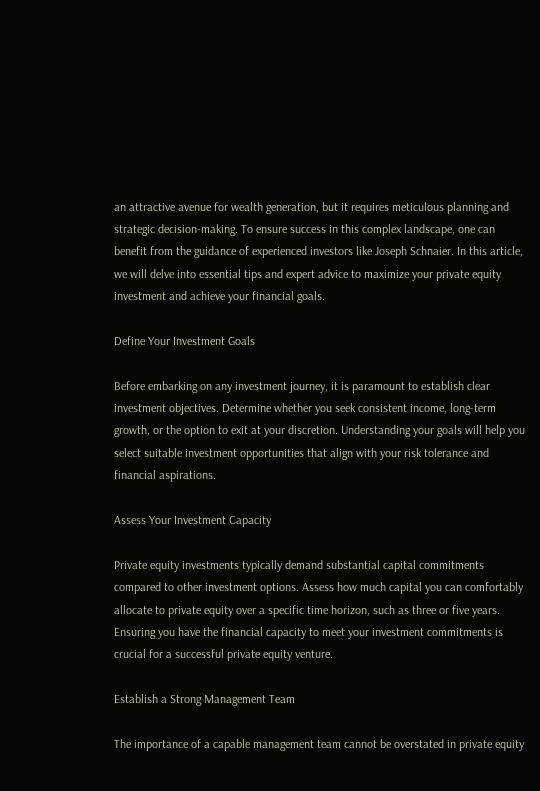an attractive avenue for wealth generation, but it requires meticulous planning and strategic decision-making. To ensure success in this complex landscape, one can benefit from the guidance of experienced investors like Joseph Schnaier. In this article, we will delve into essential tips and expert advice to maximize your private equity investment and achieve your financial goals.

Define Your Investment Goals

Before embarking on any investment journey, it is paramount to establish clear investment objectives. Determine whether you seek consistent income, long-term growth, or the option to exit at your discretion. Understanding your goals will help you select suitable investment opportunities that align with your risk tolerance and financial aspirations.

Assess Your Investment Capacity

Private equity investments typically demand substantial capital commitments compared to other investment options. Assess how much capital you can comfortably allocate to private equity over a specific time horizon, such as three or five years. Ensuring you have the financial capacity to meet your investment commitments is crucial for a successful private equity venture.

Establish a Strong Management Team

The importance of a capable management team cannot be overstated in private equity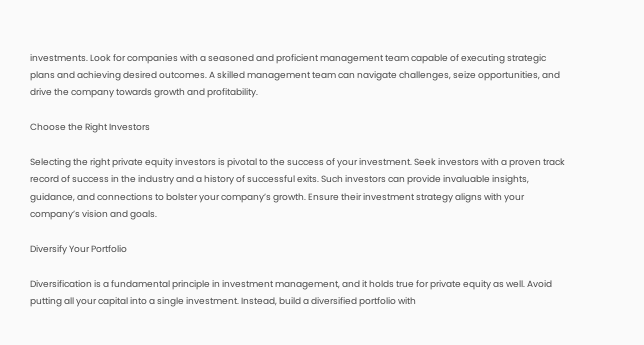investments. Look for companies with a seasoned and proficient management team capable of executing strategic plans and achieving desired outcomes. A skilled management team can navigate challenges, seize opportunities, and drive the company towards growth and profitability.

Choose the Right Investors

Selecting the right private equity investors is pivotal to the success of your investment. Seek investors with a proven track record of success in the industry and a history of successful exits. Such investors can provide invaluable insights, guidance, and connections to bolster your company’s growth. Ensure their investment strategy aligns with your company’s vision and goals.

Diversify Your Portfolio

Diversification is a fundamental principle in investment management, and it holds true for private equity as well. Avoid putting all your capital into a single investment. Instead, build a diversified portfolio with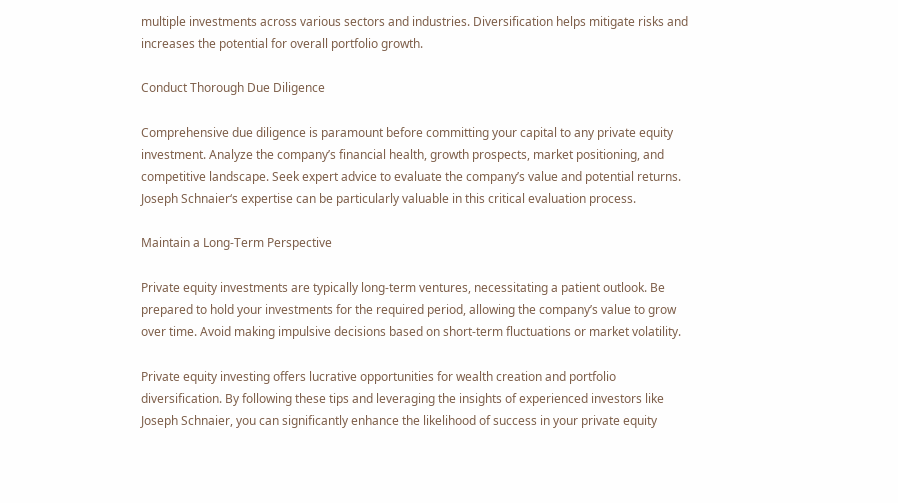multiple investments across various sectors and industries. Diversification helps mitigate risks and increases the potential for overall portfolio growth.

Conduct Thorough Due Diligence

Comprehensive due diligence is paramount before committing your capital to any private equity investment. Analyze the company’s financial health, growth prospects, market positioning, and competitive landscape. Seek expert advice to evaluate the company’s value and potential returns. Joseph Schnaier‘s expertise can be particularly valuable in this critical evaluation process.

Maintain a Long-Term Perspective

Private equity investments are typically long-term ventures, necessitating a patient outlook. Be prepared to hold your investments for the required period, allowing the company’s value to grow over time. Avoid making impulsive decisions based on short-term fluctuations or market volatility.

Private equity investing offers lucrative opportunities for wealth creation and portfolio diversification. By following these tips and leveraging the insights of experienced investors like Joseph Schnaier, you can significantly enhance the likelihood of success in your private equity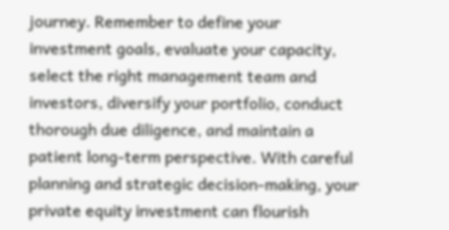journey. Remember to define your investment goals, evaluate your capacity, select the right management team and investors, diversify your portfolio, conduct thorough due diligence, and maintain a patient long-term perspective. With careful planning and strategic decision-making, your private equity investment can flourish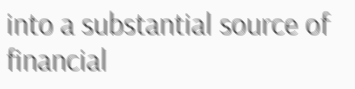into a substantial source of financial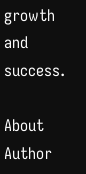growth and success.

About Author